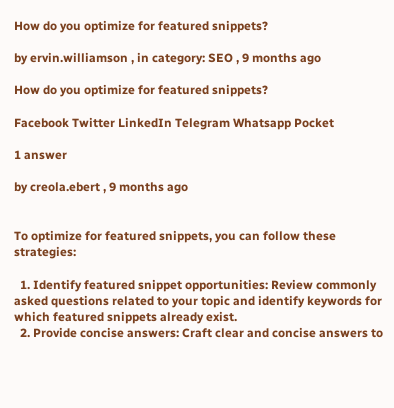How do you optimize for featured snippets?

by ervin.williamson , in category: SEO , 9 months ago

How do you optimize for featured snippets?

Facebook Twitter LinkedIn Telegram Whatsapp Pocket

1 answer

by creola.ebert , 9 months ago


To optimize for featured snippets, you can follow these strategies:

  1. Identify featured snippet opportunities: Review commonly asked questions related to your topic and identify keywords for which featured snippets already exist.
  2. Provide concise answers: Craft clear and concise answers to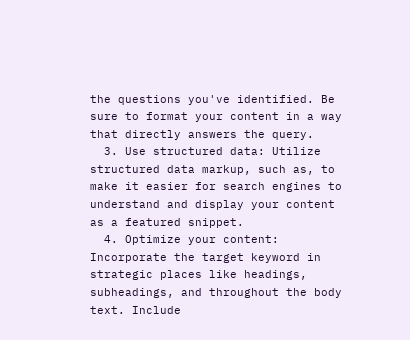the questions you've identified. Be sure to format your content in a way that directly answers the query.
  3. Use structured data: Utilize structured data markup, such as, to make it easier for search engines to understand and display your content as a featured snippet.
  4. Optimize your content: Incorporate the target keyword in strategic places like headings, subheadings, and throughout the body text. Include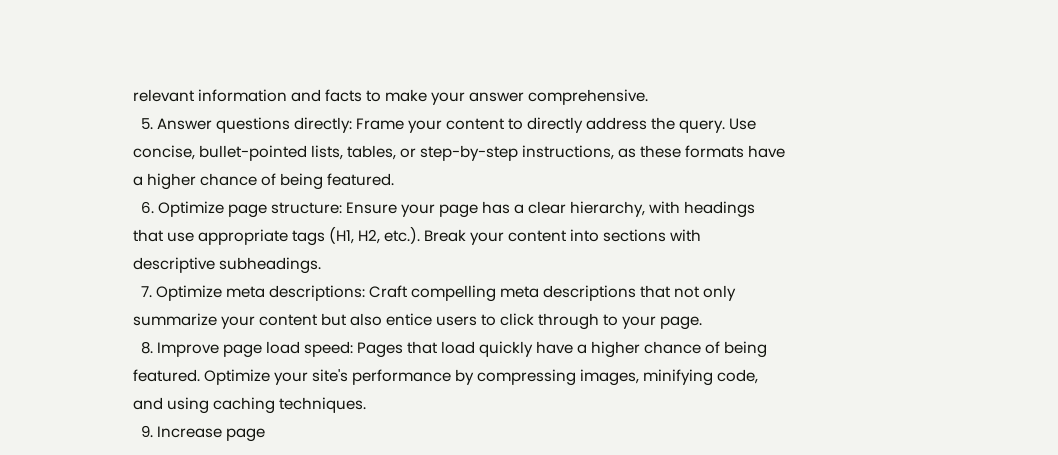relevant information and facts to make your answer comprehensive.
  5. Answer questions directly: Frame your content to directly address the query. Use concise, bullet-pointed lists, tables, or step-by-step instructions, as these formats have a higher chance of being featured.
  6. Optimize page structure: Ensure your page has a clear hierarchy, with headings that use appropriate tags (H1, H2, etc.). Break your content into sections with descriptive subheadings.
  7. Optimize meta descriptions: Craft compelling meta descriptions that not only summarize your content but also entice users to click through to your page.
  8. Improve page load speed: Pages that load quickly have a higher chance of being featured. Optimize your site's performance by compressing images, minifying code, and using caching techniques.
  9. Increase page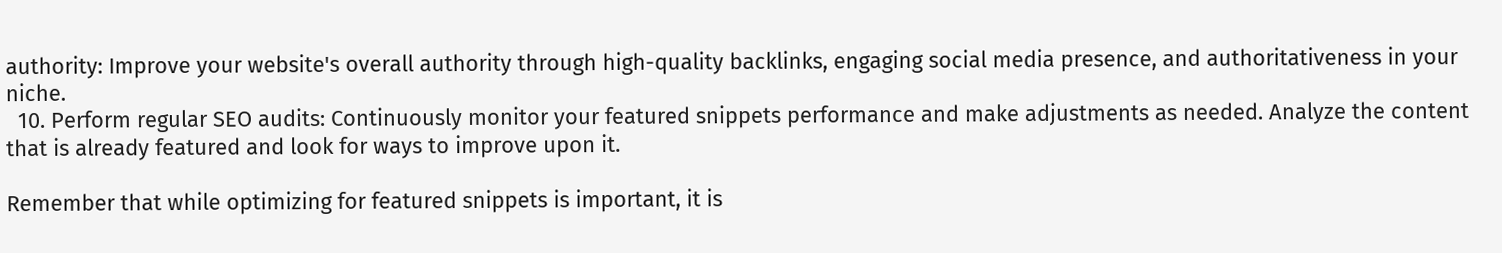authority: Improve your website's overall authority through high-quality backlinks, engaging social media presence, and authoritativeness in your niche.
  10. Perform regular SEO audits: Continuously monitor your featured snippets performance and make adjustments as needed. Analyze the content that is already featured and look for ways to improve upon it.

Remember that while optimizing for featured snippets is important, it is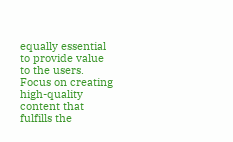equally essential to provide value to the users. Focus on creating high-quality content that fulfills the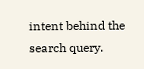intent behind the search query.